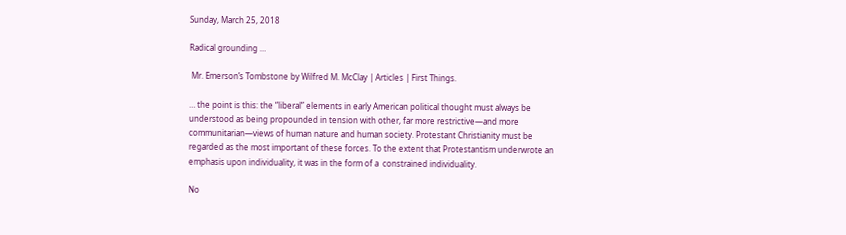Sunday, March 25, 2018

Radical grounding …

 Mr. Emerson’s Tombstone by Wilfred M. McClay | Articles | First Things.

… the point is this: the “liberal” elements in early American political thought must always be understood as being propounded in tension with other, far more restrictive—and more communitarian—views of human nature and human society. Protestant Christianity must be regarded as the most important of these forces. To the extent that Protestantism underwrote an emphasis upon individuality, it was in the form of a  constrained individuality.

No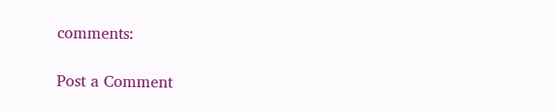comments:

Post a Comment